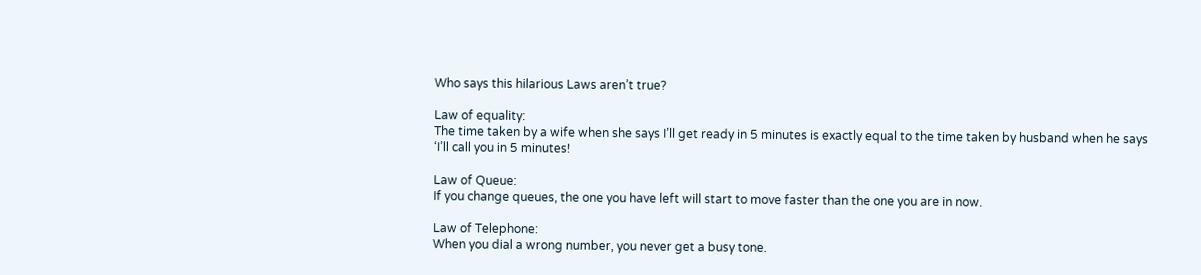Who says this hilarious Laws aren’t true?

Law of equality:
The time taken by a wife when she says I’ll get ready in 5 minutes is exactly equal to the time taken by husband when he says ‘I’ll call you in 5 minutes!

Law of Queue:
If you change queues, the one you have left will start to move faster than the one you are in now.

Law of Telephone:
When you dial a wrong number, you never get a busy tone.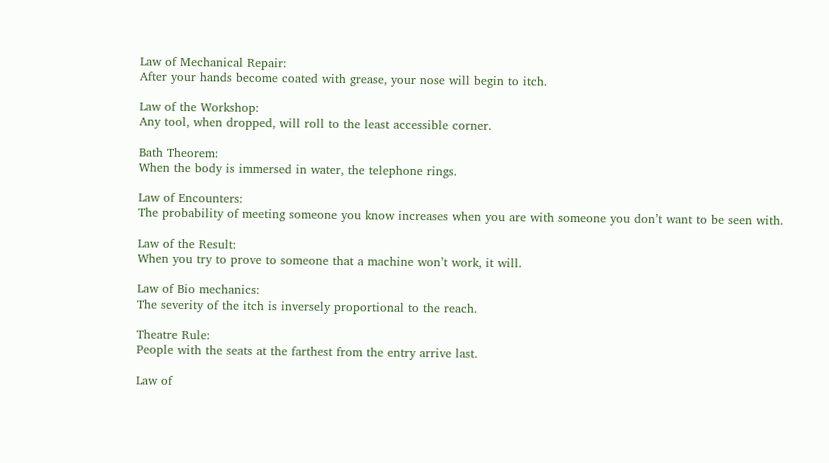Law of Mechanical Repair:
After your hands become coated with grease, your nose will begin to itch.

Law of the Workshop:
Any tool, when dropped, will roll to the least accessible corner.

Bath Theorem:
When the body is immersed in water, the telephone rings.

Law of Encounters:
The probability of meeting someone you know increases when you are with someone you don’t want to be seen with.

Law of the Result:
When you try to prove to someone that a machine won’t work, it will.

Law of Bio mechanics:
The severity of the itch is inversely proportional to the reach.

Theatre Rule:
People with the seats at the farthest from the entry arrive last.

Law of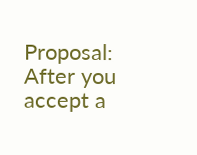Proposal:
After you accept a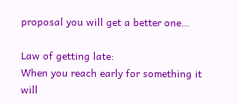proposal you will get a better one…

Law of getting late:
When you reach early for something it will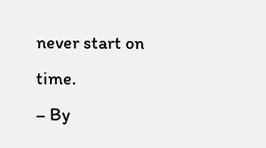never start on time.
– By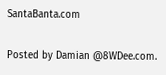SantaBanta.com

Posted by Damian @8WDee.com.